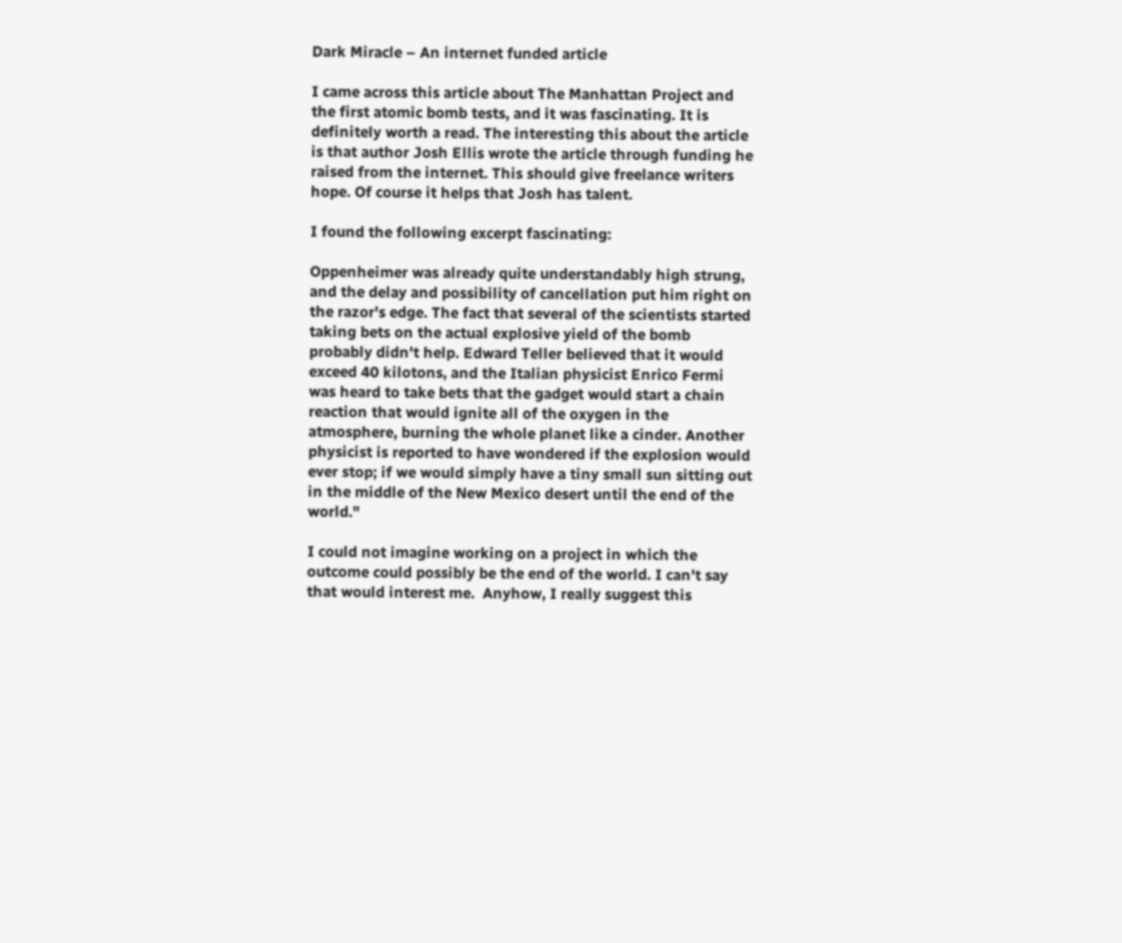Dark Miracle – An internet funded article

I came across this article about The Manhattan Project and the first atomic bomb tests, and it was fascinating. It is definitely worth a read. The interesting this about the article is that author Josh Ellis wrote the article through funding he raised from the internet. This should give freelance writers hope. Of course it helps that Josh has talent.

I found the following excerpt fascinating:

Oppenheimer was already quite understandably high strung, and the delay and possibility of cancellation put him right on the razor's edge. The fact that several of the scientists started taking bets on the actual explosive yield of the bomb probably didn't help. Edward Teller believed that it would exceed 40 kilotons, and the Italian physicist Enrico Fermi was heard to take bets that the gadget would start a chain reaction that would ignite all of the oxygen in the atmosphere, burning the whole planet like a cinder. Another physicist is reported to have wondered if the explosion would ever stop; if we would simply have a tiny small sun sitting out in the middle of the New Mexico desert until the end of the world."

I could not imagine working on a project in which the outcome could possibly be the end of the world. I can't say that would interest me.  Anyhow, I really suggest this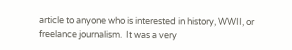article to anyone who is interested in history, WWII, or freelance journalism.  It was a very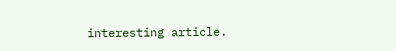interesting article.